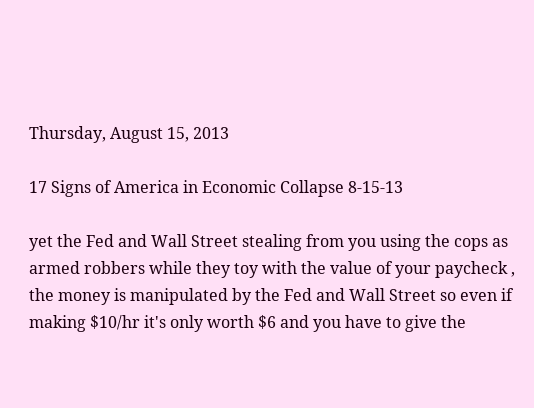Thursday, August 15, 2013

17 Signs of America in Economic Collapse 8-15-13

yet the Fed and Wall Street stealing from you using the cops as armed robbers while they toy with the value of your paycheck , the money is manipulated by the Fed and Wall Street so even if making $10/hr it's only worth $6 and you have to give the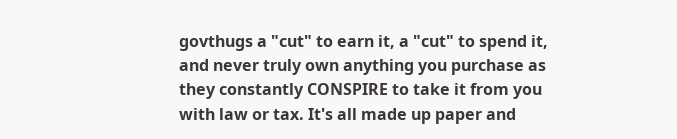govthugs a "cut" to earn it, a "cut" to spend it, and never truly own anything you purchase as they constantly CONSPIRE to take it from you with law or tax. It's all made up paper and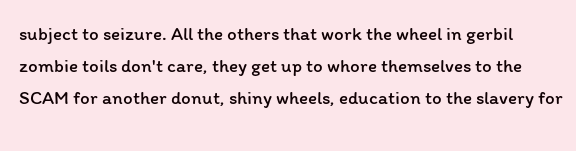subject to seizure. All the others that work the wheel in gerbil zombie toils don't care, they get up to whore themselves to the SCAM for another donut, shiny wheels, education to the slavery for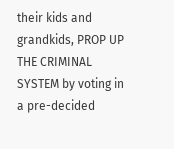their kids and grandkids, PROP UP THE CRIMINAL SYSTEM by voting in a pre-decided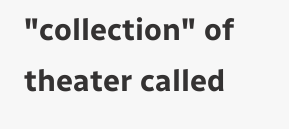"collection" of theater called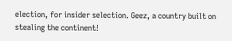election, for insider selection. Geez, a country built on stealing the continent!